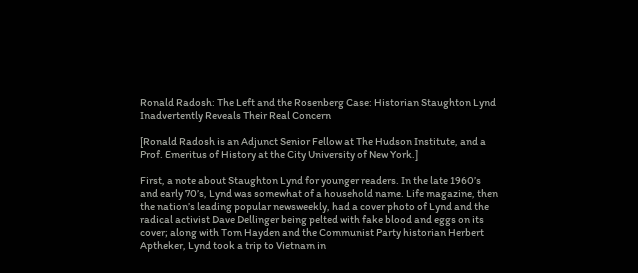Ronald Radosh: The Left and the Rosenberg Case: Historian Staughton Lynd Inadvertently Reveals Their Real Concern

[Ronald Radosh is an Adjunct Senior Fellow at The Hudson Institute, and a Prof. Emeritus of History at the City University of New York.]

First, a note about Staughton Lynd for younger readers. In the late 1960’s and early 70’s, Lynd was somewhat of a household name. Life magazine, then the nation’s leading popular newsweekly, had a cover photo of Lynd and the radical activist Dave Dellinger being pelted with fake blood and eggs on its cover; along with Tom Hayden and the Communist Party historian Herbert Aptheker, Lynd took a trip to Vietnam in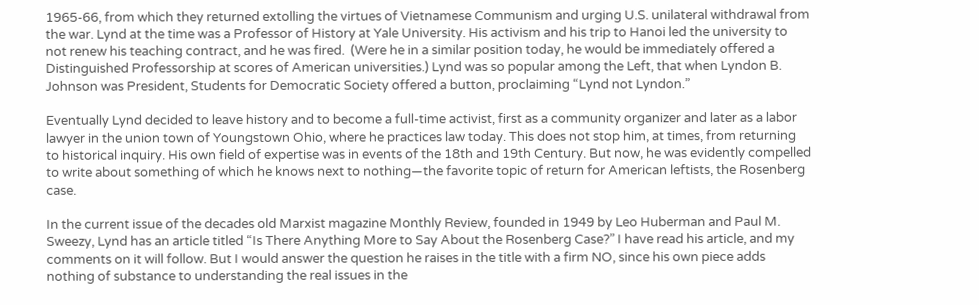1965-66, from which they returned extolling the virtues of Vietnamese Communism and urging U.S. unilateral withdrawal from the war. Lynd at the time was a Professor of History at Yale University. His activism and his trip to Hanoi led the university to not renew his teaching contract, and he was fired.  (Were he in a similar position today, he would be immediately offered a  Distinguished Professorship at scores of American universities.) Lynd was so popular among the Left, that when Lyndon B. Johnson was President, Students for Democratic Society offered a button, proclaiming “Lynd not Lyndon.”

Eventually Lynd decided to leave history and to become a full-time activist, first as a community organizer and later as a labor lawyer in the union town of Youngstown Ohio, where he practices law today. This does not stop him, at times, from returning to historical inquiry. His own field of expertise was in events of the 18th and 19th Century. But now, he was evidently compelled to write about something of which he knows next to nothing—the favorite topic of return for American leftists, the Rosenberg case.

In the current issue of the decades old Marxist magazine Monthly Review, founded in 1949 by Leo Huberman and Paul M. Sweezy, Lynd has an article titled “Is There Anything More to Say About the Rosenberg Case?” I have read his article, and my comments on it will follow. But I would answer the question he raises in the title with a firm NO, since his own piece adds nothing of substance to understanding the real issues in the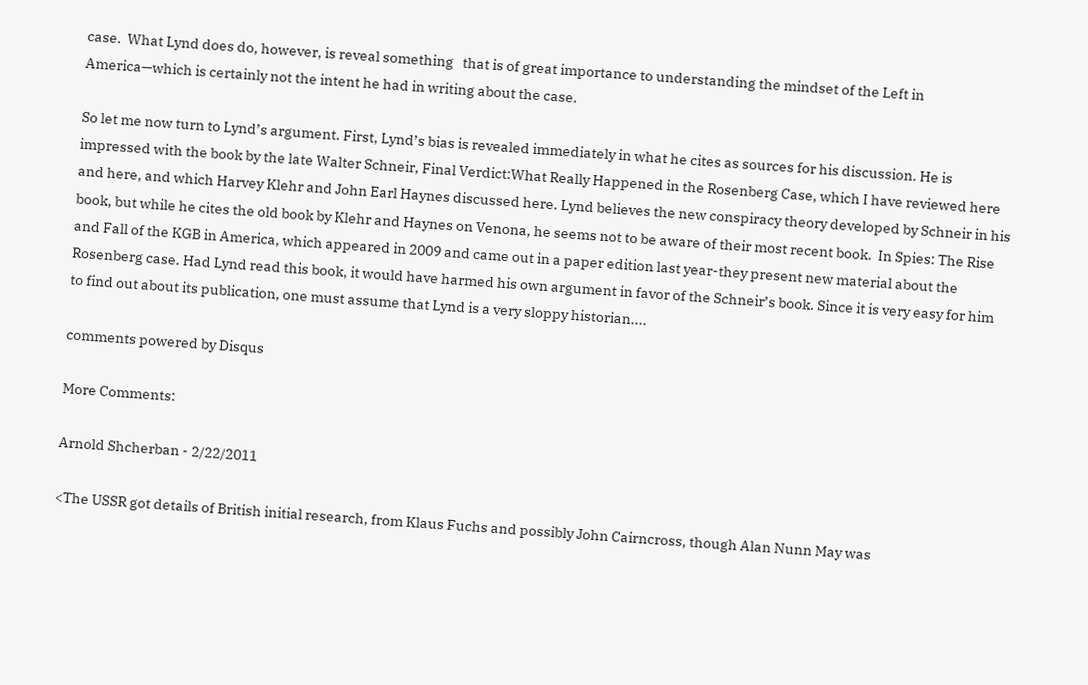case.  What Lynd does do, however, is reveal something   that is of great importance to understanding the mindset of the Left in America—which is certainly not the intent he had in writing about the case.

So let me now turn to Lynd’s argument. First, Lynd’s bias is revealed immediately in what he cites as sources for his discussion. He is impressed with the book by the late Walter Schneir, Final Verdict:What Really Happened in the Rosenberg Case, which I have reviewed here and here, and which Harvey Klehr and John Earl Haynes discussed here. Lynd believes the new conspiracy theory developed by Schneir in his book, but while he cites the old book by Klehr and Haynes on Venona, he seems not to be aware of their most recent book.  In Spies: The Rise and Fall of the KGB in America, which appeared in 2009 and came out in a paper edition last year-they present new material about the Rosenberg case. Had Lynd read this book, it would have harmed his own argument in favor of the Schneir’s book. Since it is very easy for him to find out about its publication, one must assume that Lynd is a very sloppy historian....

comments powered by Disqus

More Comments:

Arnold Shcherban - 2/22/2011

<The USSR got details of British initial research, from Klaus Fuchs and possibly John Cairncross, though Alan Nunn May was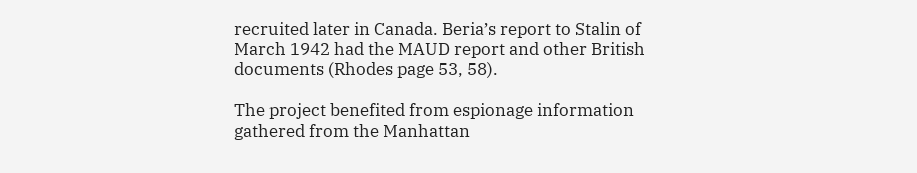recruited later in Canada. Beria’s report to Stalin of March 1942 had the MAUD report and other British documents (Rhodes page 53, 58).

The project benefited from espionage information gathered from the Manhattan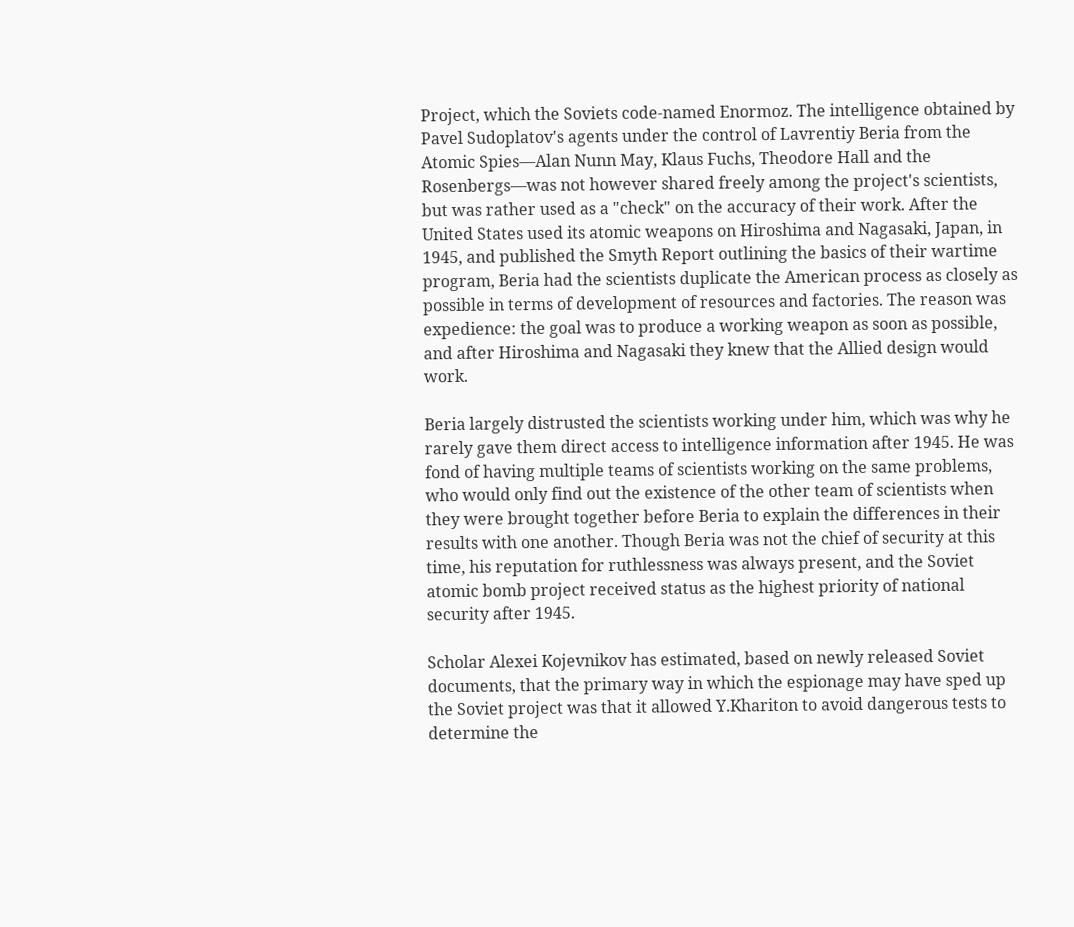Project, which the Soviets code-named Enormoz. The intelligence obtained by Pavel Sudoplatov's agents under the control of Lavrentiy Beria from the Atomic Spies—Alan Nunn May, Klaus Fuchs, Theodore Hall and the Rosenbergs—was not however shared freely among the project's scientists, but was rather used as a "check" on the accuracy of their work. After the United States used its atomic weapons on Hiroshima and Nagasaki, Japan, in 1945, and published the Smyth Report outlining the basics of their wartime program, Beria had the scientists duplicate the American process as closely as possible in terms of development of resources and factories. The reason was expedience: the goal was to produce a working weapon as soon as possible, and after Hiroshima and Nagasaki they knew that the Allied design would work.

Beria largely distrusted the scientists working under him, which was why he rarely gave them direct access to intelligence information after 1945. He was fond of having multiple teams of scientists working on the same problems, who would only find out the existence of the other team of scientists when they were brought together before Beria to explain the differences in their results with one another. Though Beria was not the chief of security at this time, his reputation for ruthlessness was always present, and the Soviet atomic bomb project received status as the highest priority of national security after 1945.

Scholar Alexei Kojevnikov has estimated, based on newly released Soviet documents, that the primary way in which the espionage may have sped up the Soviet project was that it allowed Y.Khariton to avoid dangerous tests to determine the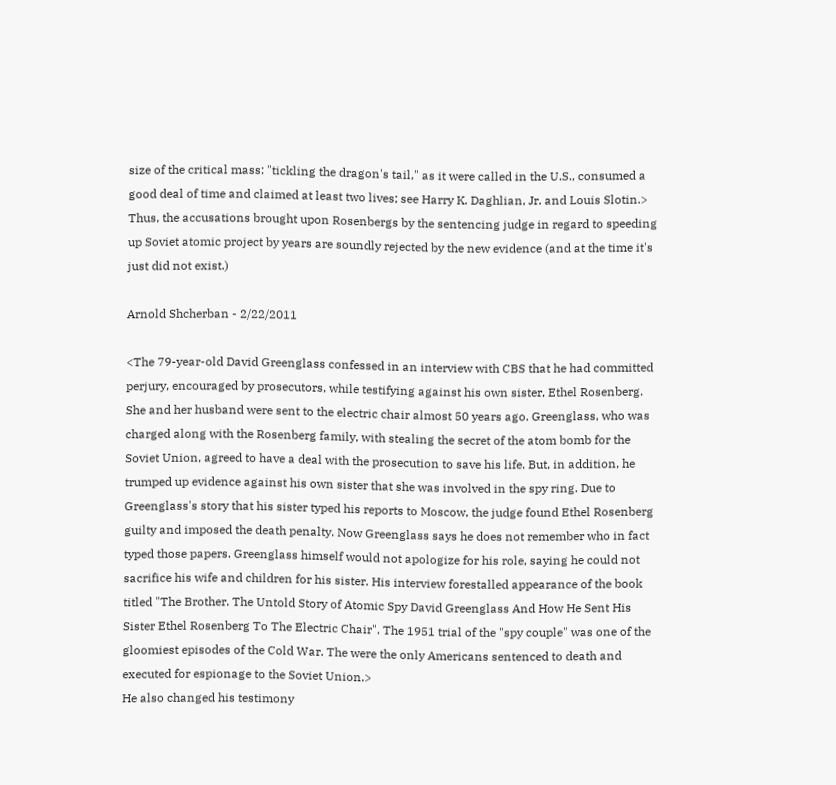size of the critical mass: "tickling the dragon's tail," as it were called in the U.S., consumed a good deal of time and claimed at least two lives; see Harry K. Daghlian, Jr. and Louis Slotin.>
Thus, the accusations brought upon Rosenbergs by the sentencing judge in regard to speeding up Soviet atomic project by years are soundly rejected by the new evidence (and at the time it's just did not exist.)

Arnold Shcherban - 2/22/2011

<The 79-year-old David Greenglass confessed in an interview with CBS that he had committed perjury, encouraged by prosecutors, while testifying against his own sister, Ethel Rosenberg. She and her husband were sent to the electric chair almost 50 years ago. Greenglass, who was charged along with the Rosenberg family, with stealing the secret of the atom bomb for the Soviet Union, agreed to have a deal with the prosecution to save his life. But, in addition, he trumped up evidence against his own sister that she was involved in the spy ring. Due to Greenglass's story that his sister typed his reports to Moscow, the judge found Ethel Rosenberg guilty and imposed the death penalty. Now Greenglass says he does not remember who in fact typed those papers. Greenglass himself would not apologize for his role, saying he could not sacrifice his wife and children for his sister. His interview forestalled appearance of the book titled "The Brother. The Untold Story of Atomic Spy David Greenglass And How He Sent His Sister Ethel Rosenberg To The Electric Chair". The 1951 trial of the "spy couple" was one of the gloomiest episodes of the Cold War. The were the only Americans sentenced to death and executed for espionage to the Soviet Union.>
He also changed his testimony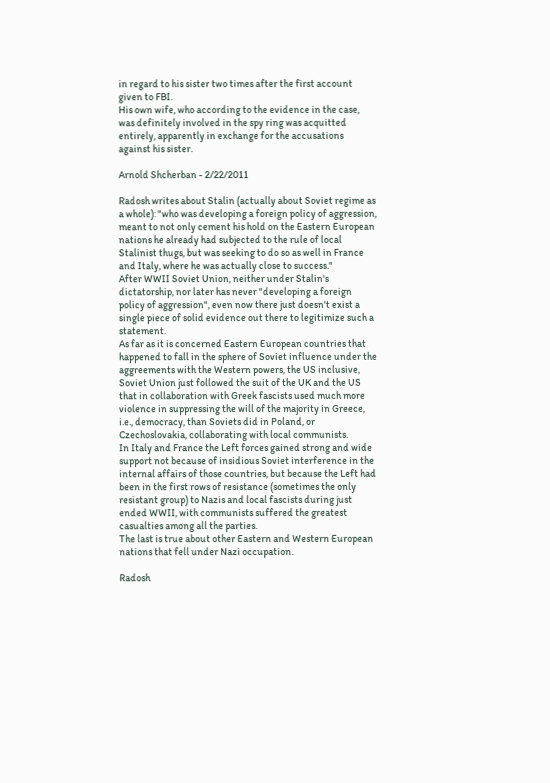in regard to his sister two times after the first account given to FBI.
His own wife, who according to the evidence in the case, was definitely involved in the spy ring was acquitted entirely, apparently in exchange for the accusations against his sister.

Arnold Shcherban - 2/22/2011

Radosh writes about Stalin (actually about Soviet regime as a whole): "who was developing a foreign policy of aggression, meant to not only cement his hold on the Eastern European nations he already had subjected to the rule of local Stalinist thugs, but was seeking to do so as well in France and Italy, where he was actually close to success."
After WWII Soviet Union, neither under Stalin's dictatorship, nor later has never "developing a foreign policy of aggression", even now there just doesn't exist a single piece of solid evidence out there to legitimize such a statement.
As far as it is concerned Eastern European countries that happened to fall in the sphere of Soviet influence under the aggreements with the Western powers, the US inclusive,
Soviet Union just followed the suit of the UK and the US that in collaboration with Greek fascists used much more violence in suppressing the will of the majority in Greece, i.e., democracy, than Soviets did in Poland, or Czechoslovakia, collaborating with local communists.
In Italy and France the Left forces gained strong and wide support not because of insidious Soviet interference in the internal affairs of those countries, but because the Left had been in the first rows of resistance (sometimes the only resistant group) to Nazis and local fascists during just ended WWII, with communists suffered the greatest casualties among all the parties.
The last is true about other Eastern and Western European nations that fell under Nazi occupation.

Radosh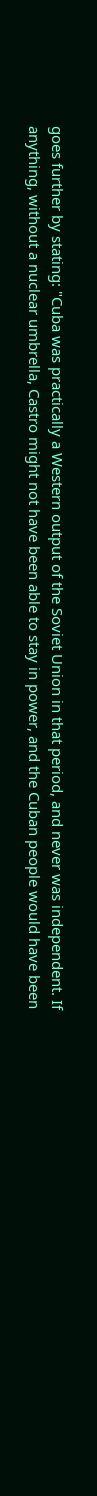goes further by stating: "Cuba was practically a Western output of the Soviet Union in that period, and never was independent. If anything, without a nuclear umbrella, Castro might not have been able to stay in power, and the Cuban people would have been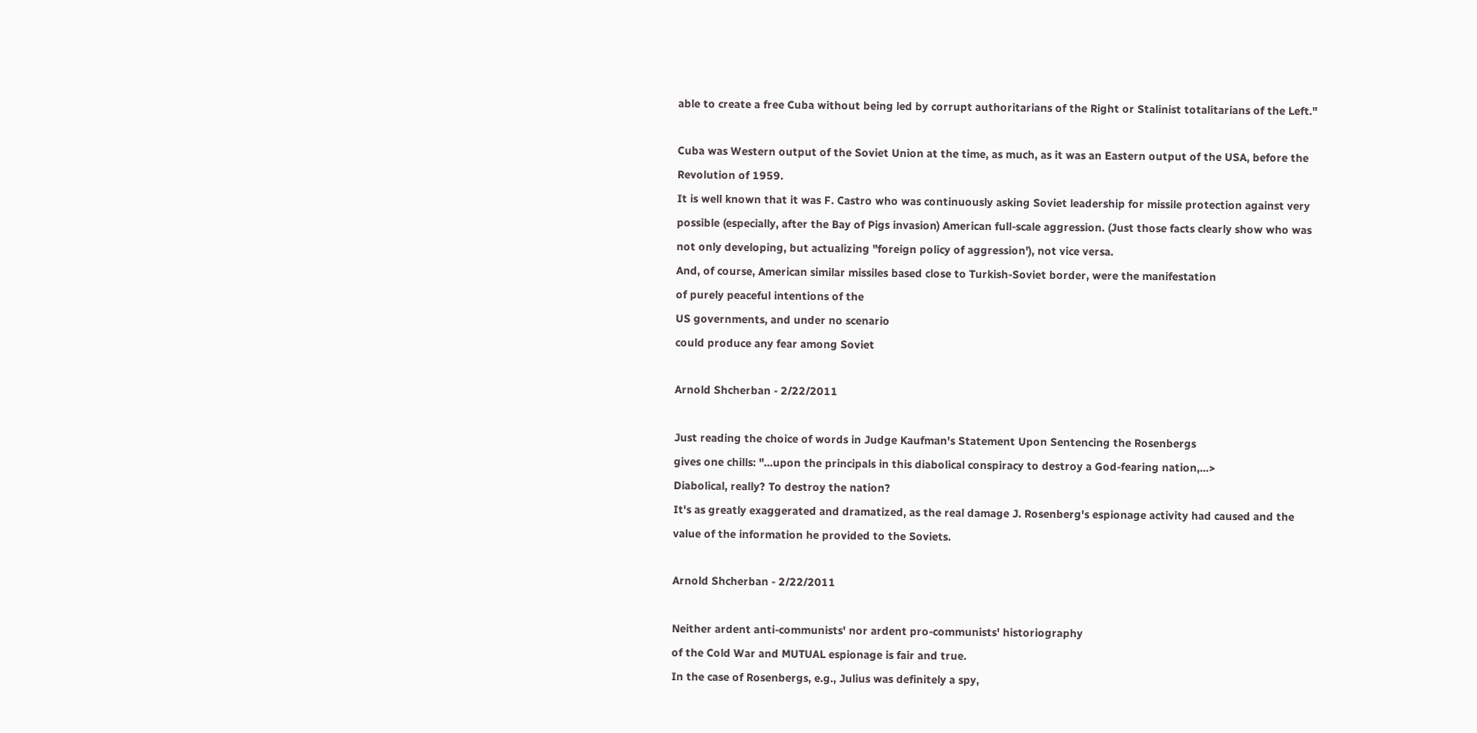able to create a free Cuba without being led by corrupt authoritarians of the Right or Stalinist totalitarians of the Left."

Cuba was Western output of the Soviet Union at the time, as much, as it was an Eastern output of the USA, before the Revolution of 1959.
It is well known that it was F. Castro who was continuously asking Soviet leadership for missile protection against very possible (especially, after the Bay of Pigs invasion) American full-scale aggression. (Just those facts clearly show who was not only developing, but actualizing "foreign policy of aggression'), not vice versa.
And, of course, American similar missiles based close to Turkish-Soviet border, were the manifestation
of purely peaceful intentions of the
US governments, and under no scenario
could produce any fear among Soviet

Arnold Shcherban - 2/22/2011

Just reading the choice of words in Judge Kaufman's Statement Upon Sentencing the Rosenbergs
gives one chills: "...upon the principals in this diabolical conspiracy to destroy a God-fearing nation,...>
Diabolical, really? To destroy the nation?
It's as greatly exaggerated and dramatized, as the real damage J. Rosenberg's espionage activity had caused and the value of the information he provided to the Soviets.

Arnold Shcherban - 2/22/2011

Neither ardent anti-communists' nor ardent pro-communists' historiography
of the Cold War and MUTUAL espionage is fair and true.
In the case of Rosenbergs, e.g., Julius was definitely a spy,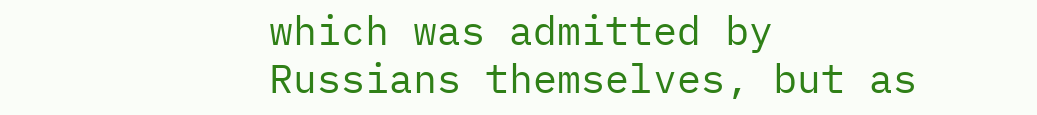which was admitted by Russians themselves, but as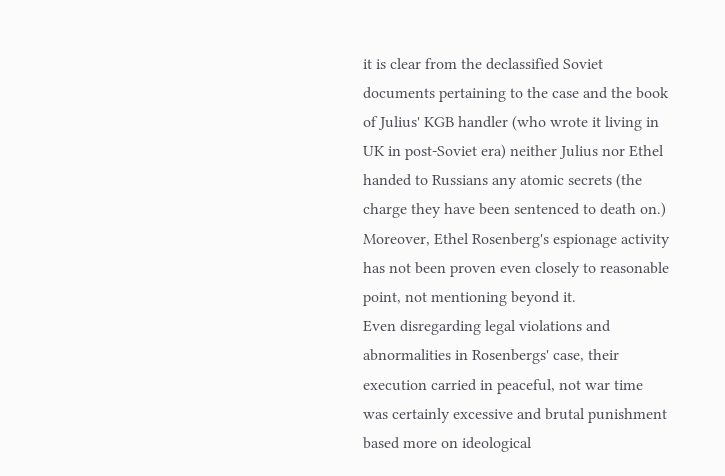it is clear from the declassified Soviet documents pertaining to the case and the book of Julius' KGB handler (who wrote it living in UK in post-Soviet era) neither Julius nor Ethel handed to Russians any atomic secrets (the charge they have been sentenced to death on.)
Moreover, Ethel Rosenberg's espionage activity has not been proven even closely to reasonable point, not mentioning beyond it.
Even disregarding legal violations and abnormalities in Rosenbergs' case, their execution carried in peaceful, not war time was certainly excessive and brutal punishment based more on ideological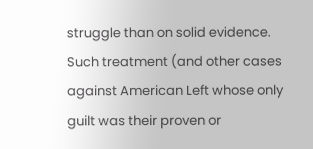struggle than on solid evidence.
Such treatment (and other cases against American Left whose only guilt was their proven or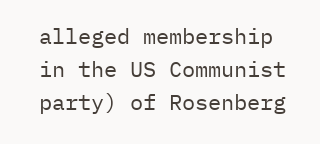alleged membership in the US Communist party) of Rosenberg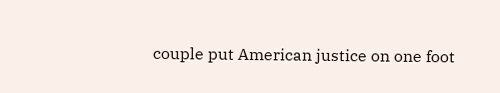couple put American justice on one foot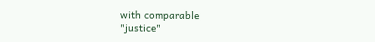with comparable
"justice"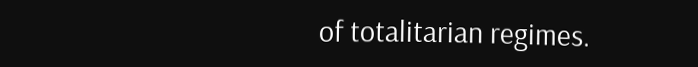of totalitarian regimes.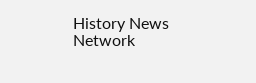History News Network